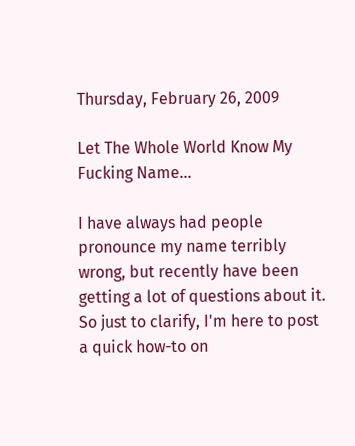Thursday, February 26, 2009

Let The Whole World Know My Fucking Name...

I have always had people pronounce my name terribly wrong, but recently have been getting a lot of questions about it. So just to clarify, I'm here to post a quick how-to on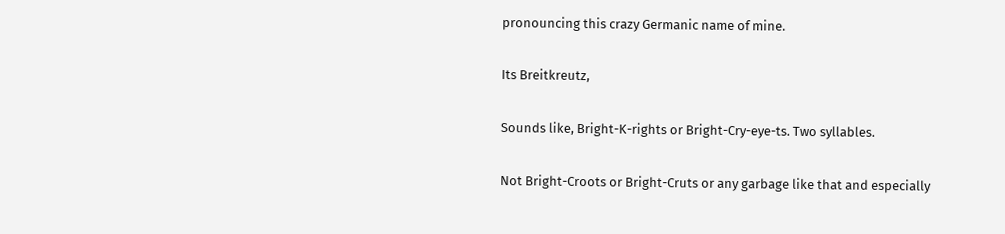pronouncing this crazy Germanic name of mine.

Its Breitkreutz,

Sounds like, Bright-K-rights or Bright-Cry-eye-ts. Two syllables.

Not Bright-Croots or Bright-Cruts or any garbage like that and especially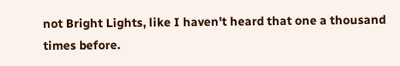not Bright Lights, like I haven't heard that one a thousand times before.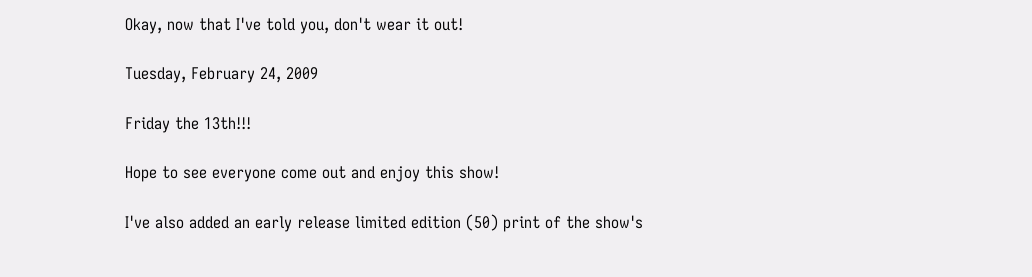Okay, now that I've told you, don't wear it out!

Tuesday, February 24, 2009

Friday the 13th!!!

Hope to see everyone come out and enjoy this show!

I've also added an early release limited edition (50) print of the show's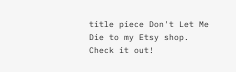title piece Don't Let Me Die to my Etsy shop. Check it out!